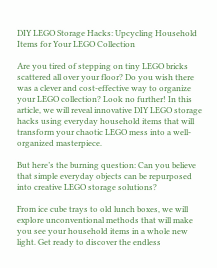DIY LEGO Storage Hacks: Upcycling Household Items for Your LEGO Collection

Are you tired of stepping on tiny LEGO bricks scattered all over your floor? Do you wish there was a clever and cost-effective way to organize your LEGO collection? Look no further! In this article, we will reveal innovative DIY LEGO storage hacks using everyday household items that will transform your chaotic LEGO mess into a well-organized masterpiece.

But here’s the burning question: Can you believe that simple everyday objects can be repurposed into creative LEGO storage solutions?

From ice cube trays to old lunch boxes, we will explore unconventional methods that will make you see your household items in a whole new light. Get ready to discover the endless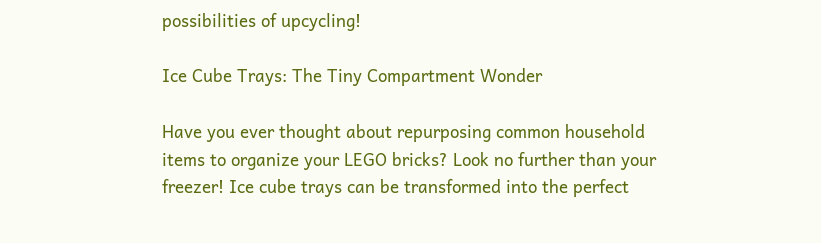possibilities of upcycling!

Ice Cube Trays: The Tiny Compartment Wonder

Have you ever thought about repurposing common household items to organize your LEGO bricks? Look no further than your freezer! Ice cube trays can be transformed into the perfect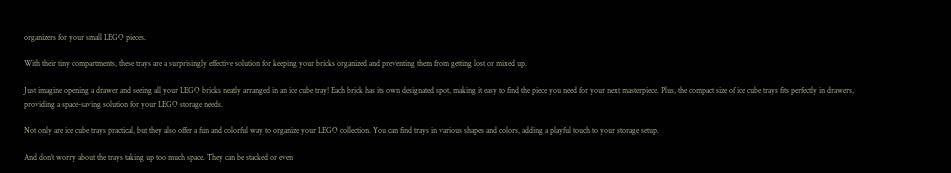organizers for your small LEGO pieces.

With their tiny compartments, these trays are a surprisingly effective solution for keeping your bricks organized and preventing them from getting lost or mixed up.

Just imagine opening a drawer and seeing all your LEGO bricks neatly arranged in an ice cube tray! Each brick has its own designated spot, making it easy to find the piece you need for your next masterpiece. Plus, the compact size of ice cube trays fits perfectly in drawers, providing a space-saving solution for your LEGO storage needs.

Not only are ice cube trays practical, but they also offer a fun and colorful way to organize your LEGO collection. You can find trays in various shapes and colors, adding a playful touch to your storage setup.

And don’t worry about the trays taking up too much space. They can be stacked or even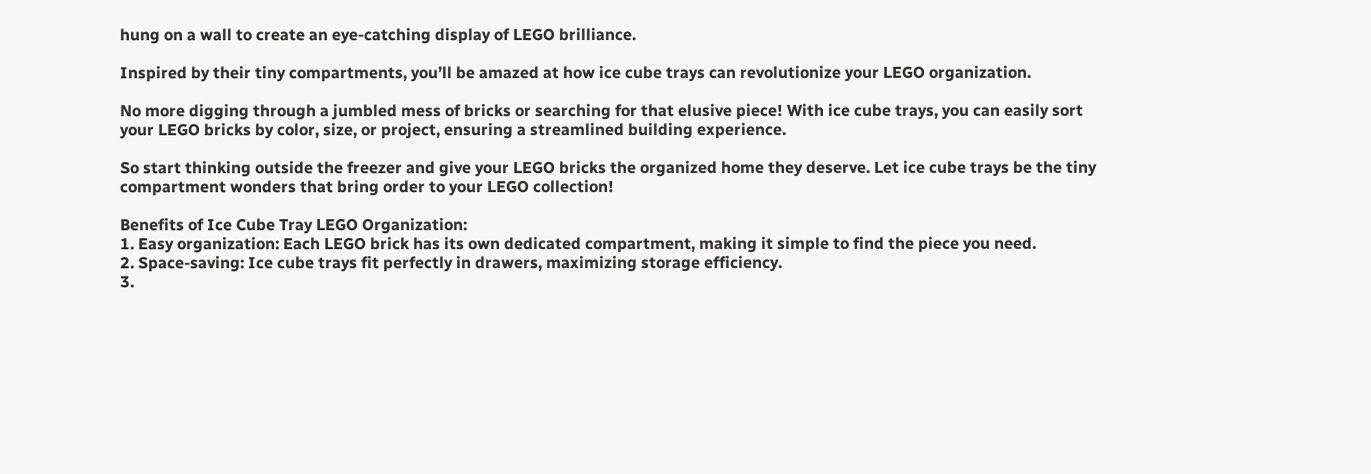hung on a wall to create an eye-catching display of LEGO brilliance.

Inspired by their tiny compartments, you’ll be amazed at how ice cube trays can revolutionize your LEGO organization.

No more digging through a jumbled mess of bricks or searching for that elusive piece! With ice cube trays, you can easily sort your LEGO bricks by color, size, or project, ensuring a streamlined building experience.

So start thinking outside the freezer and give your LEGO bricks the organized home they deserve. Let ice cube trays be the tiny compartment wonders that bring order to your LEGO collection!

Benefits of Ice Cube Tray LEGO Organization:
1. Easy organization: Each LEGO brick has its own dedicated compartment, making it simple to find the piece you need.
2. Space-saving: Ice cube trays fit perfectly in drawers, maximizing storage efficiency.
3.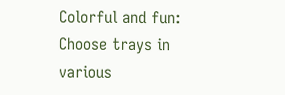Colorful and fun: Choose trays in various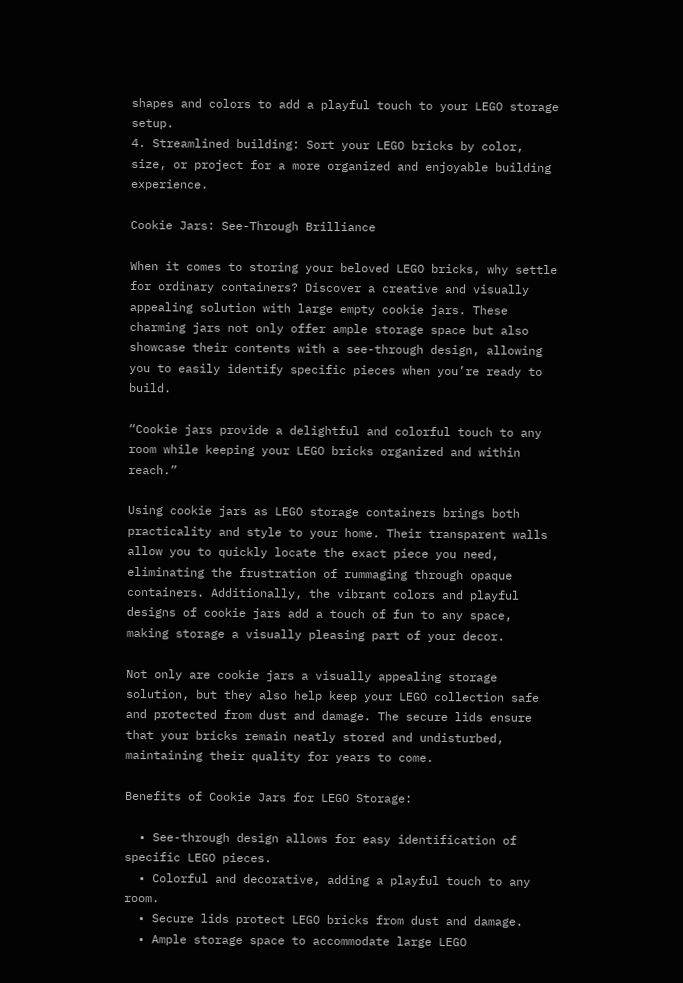shapes and colors to add a playful touch to your LEGO storage setup.
4. Streamlined building: Sort your LEGO bricks by color, size, or project for a more organized and enjoyable building experience.

Cookie Jars: See-Through Brilliance

When it comes to storing your beloved LEGO bricks, why settle for ordinary containers? Discover a creative and visually appealing solution with large empty cookie jars. These charming jars not only offer ample storage space but also showcase their contents with a see-through design, allowing you to easily identify specific pieces when you’re ready to build.

“Cookie jars provide a delightful and colorful touch to any room while keeping your LEGO bricks organized and within reach.”

Using cookie jars as LEGO storage containers brings both practicality and style to your home. Their transparent walls allow you to quickly locate the exact piece you need, eliminating the frustration of rummaging through opaque containers. Additionally, the vibrant colors and playful designs of cookie jars add a touch of fun to any space, making storage a visually pleasing part of your decor.

Not only are cookie jars a visually appealing storage solution, but they also help keep your LEGO collection safe and protected from dust and damage. The secure lids ensure that your bricks remain neatly stored and undisturbed, maintaining their quality for years to come.

Benefits of Cookie Jars for LEGO Storage:

  • See-through design allows for easy identification of specific LEGO pieces.
  • Colorful and decorative, adding a playful touch to any room.
  • Secure lids protect LEGO bricks from dust and damage.
  • Ample storage space to accommodate large LEGO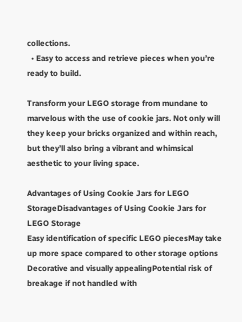collections.
  • Easy to access and retrieve pieces when you’re ready to build.

Transform your LEGO storage from mundane to marvelous with the use of cookie jars. Not only will they keep your bricks organized and within reach, but they’ll also bring a vibrant and whimsical aesthetic to your living space.

Advantages of Using Cookie Jars for LEGO StorageDisadvantages of Using Cookie Jars for LEGO Storage
Easy identification of specific LEGO piecesMay take up more space compared to other storage options
Decorative and visually appealingPotential risk of breakage if not handled with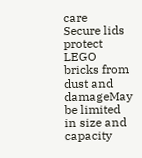care
Secure lids protect LEGO bricks from dust and damageMay be limited in size and capacity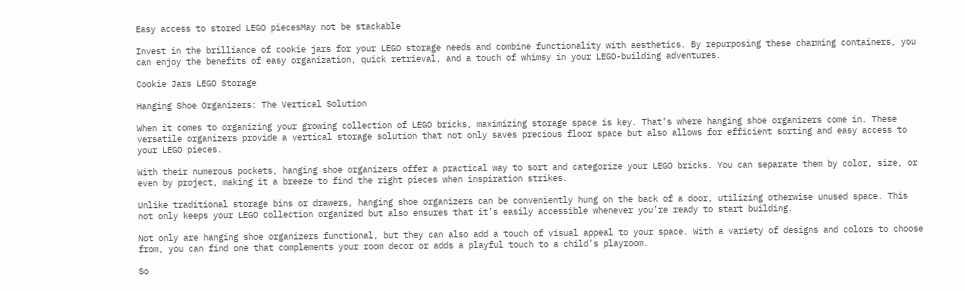Easy access to stored LEGO piecesMay not be stackable

Invest in the brilliance of cookie jars for your LEGO storage needs and combine functionality with aesthetics. By repurposing these charming containers, you can enjoy the benefits of easy organization, quick retrieval, and a touch of whimsy in your LEGO-building adventures.

Cookie Jars LEGO Storage

Hanging Shoe Organizers: The Vertical Solution

When it comes to organizing your growing collection of LEGO bricks, maximizing storage space is key. That’s where hanging shoe organizers come in. These versatile organizers provide a vertical storage solution that not only saves precious floor space but also allows for efficient sorting and easy access to your LEGO pieces.

With their numerous pockets, hanging shoe organizers offer a practical way to sort and categorize your LEGO bricks. You can separate them by color, size, or even by project, making it a breeze to find the right pieces when inspiration strikes.

Unlike traditional storage bins or drawers, hanging shoe organizers can be conveniently hung on the back of a door, utilizing otherwise unused space. This not only keeps your LEGO collection organized but also ensures that it’s easily accessible whenever you’re ready to start building.

Not only are hanging shoe organizers functional, but they can also add a touch of visual appeal to your space. With a variety of designs and colors to choose from, you can find one that complements your room decor or adds a playful touch to a child’s playroom.

So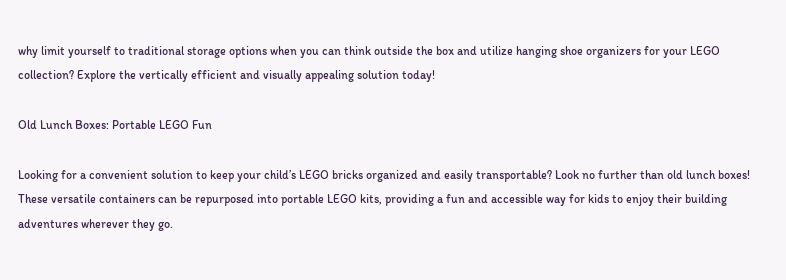why limit yourself to traditional storage options when you can think outside the box and utilize hanging shoe organizers for your LEGO collection? Explore the vertically efficient and visually appealing solution today!

Old Lunch Boxes: Portable LEGO Fun

Looking for a convenient solution to keep your child’s LEGO bricks organized and easily transportable? Look no further than old lunch boxes! These versatile containers can be repurposed into portable LEGO kits, providing a fun and accessible way for kids to enjoy their building adventures wherever they go.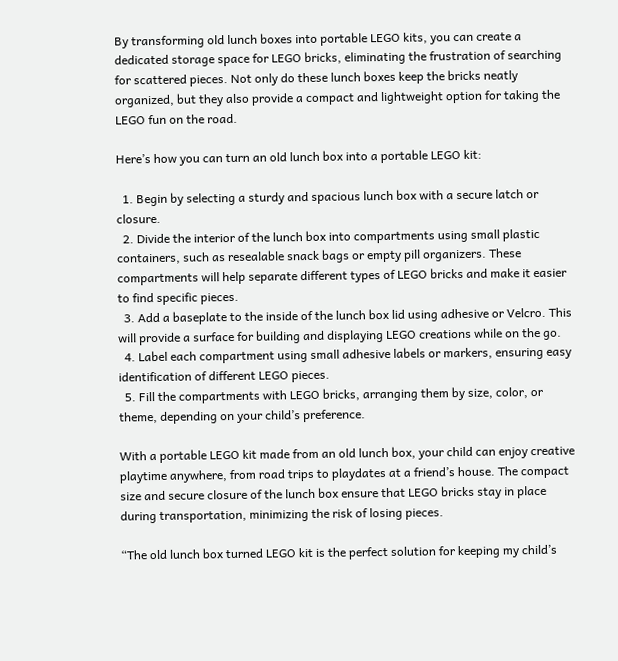By transforming old lunch boxes into portable LEGO kits, you can create a dedicated storage space for LEGO bricks, eliminating the frustration of searching for scattered pieces. Not only do these lunch boxes keep the bricks neatly organized, but they also provide a compact and lightweight option for taking the LEGO fun on the road.

Here’s how you can turn an old lunch box into a portable LEGO kit:

  1. Begin by selecting a sturdy and spacious lunch box with a secure latch or closure.
  2. Divide the interior of the lunch box into compartments using small plastic containers, such as resealable snack bags or empty pill organizers. These compartments will help separate different types of LEGO bricks and make it easier to find specific pieces.
  3. Add a baseplate to the inside of the lunch box lid using adhesive or Velcro. This will provide a surface for building and displaying LEGO creations while on the go.
  4. Label each compartment using small adhesive labels or markers, ensuring easy identification of different LEGO pieces.
  5. Fill the compartments with LEGO bricks, arranging them by size, color, or theme, depending on your child’s preference.

With a portable LEGO kit made from an old lunch box, your child can enjoy creative playtime anywhere, from road trips to playdates at a friend’s house. The compact size and secure closure of the lunch box ensure that LEGO bricks stay in place during transportation, minimizing the risk of losing pieces.

“The old lunch box turned LEGO kit is the perfect solution for keeping my child’s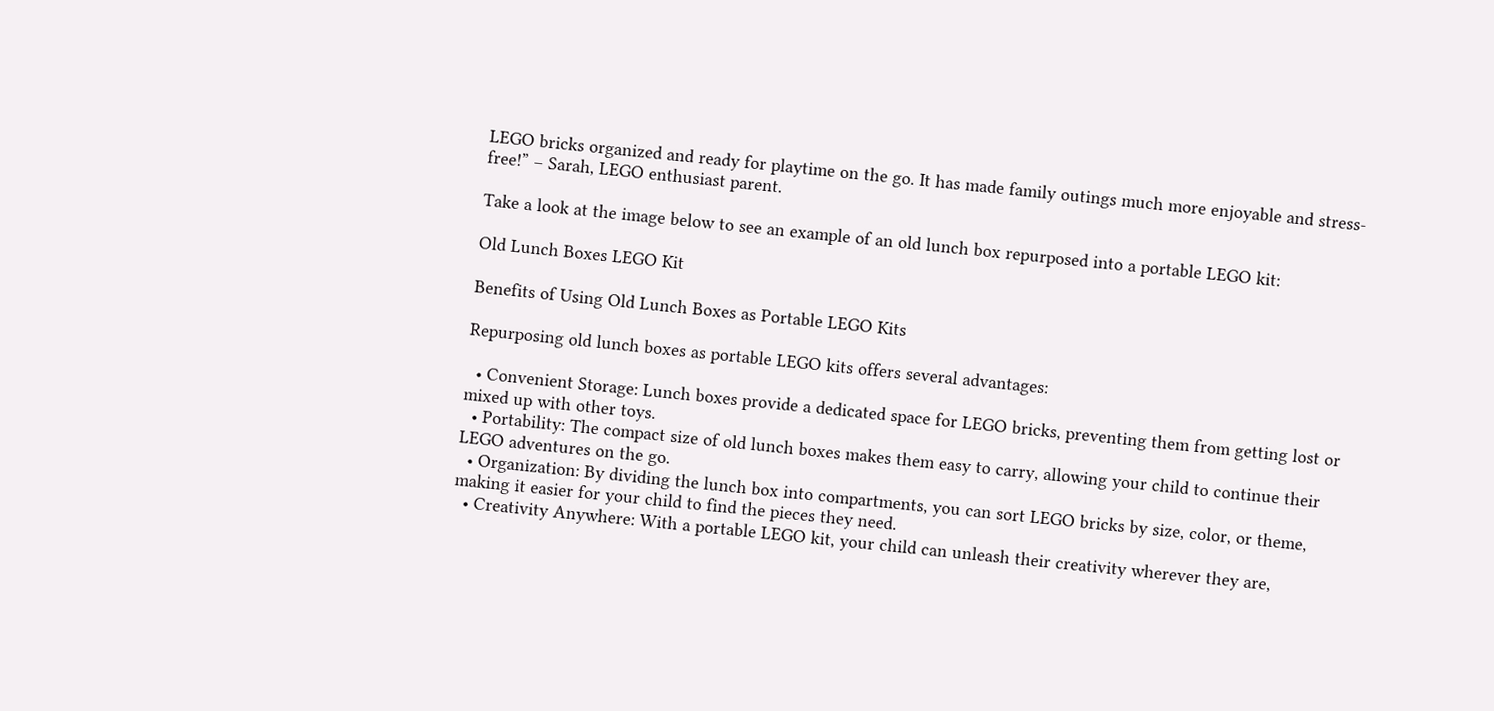LEGO bricks organized and ready for playtime on the go. It has made family outings much more enjoyable and stress-free!” – Sarah, LEGO enthusiast parent.

Take a look at the image below to see an example of an old lunch box repurposed into a portable LEGO kit:

Old Lunch Boxes LEGO Kit

Benefits of Using Old Lunch Boxes as Portable LEGO Kits

Repurposing old lunch boxes as portable LEGO kits offers several advantages:

  • Convenient Storage: Lunch boxes provide a dedicated space for LEGO bricks, preventing them from getting lost or mixed up with other toys.
  • Portability: The compact size of old lunch boxes makes them easy to carry, allowing your child to continue their LEGO adventures on the go.
  • Organization: By dividing the lunch box into compartments, you can sort LEGO bricks by size, color, or theme, making it easier for your child to find the pieces they need.
  • Creativity Anywhere: With a portable LEGO kit, your child can unleash their creativity wherever they are,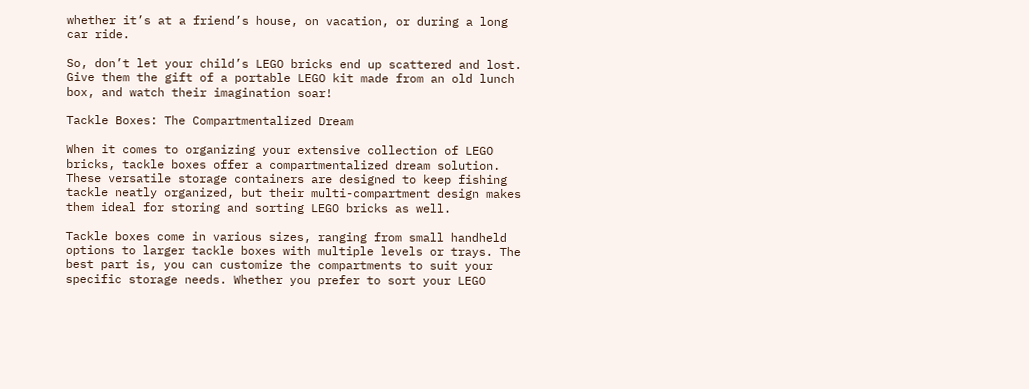whether it’s at a friend’s house, on vacation, or during a long car ride.

So, don’t let your child’s LEGO bricks end up scattered and lost. Give them the gift of a portable LEGO kit made from an old lunch box, and watch their imagination soar!

Tackle Boxes: The Compartmentalized Dream

When it comes to organizing your extensive collection of LEGO bricks, tackle boxes offer a compartmentalized dream solution. These versatile storage containers are designed to keep fishing tackle neatly organized, but their multi-compartment design makes them ideal for storing and sorting LEGO bricks as well.

Tackle boxes come in various sizes, ranging from small handheld options to larger tackle boxes with multiple levels or trays. The best part is, you can customize the compartments to suit your specific storage needs. Whether you prefer to sort your LEGO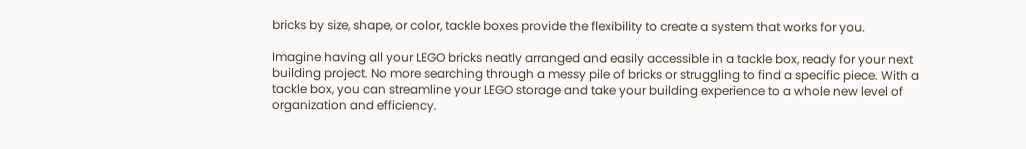bricks by size, shape, or color, tackle boxes provide the flexibility to create a system that works for you.

Imagine having all your LEGO bricks neatly arranged and easily accessible in a tackle box, ready for your next building project. No more searching through a messy pile of bricks or struggling to find a specific piece. With a tackle box, you can streamline your LEGO storage and take your building experience to a whole new level of organization and efficiency.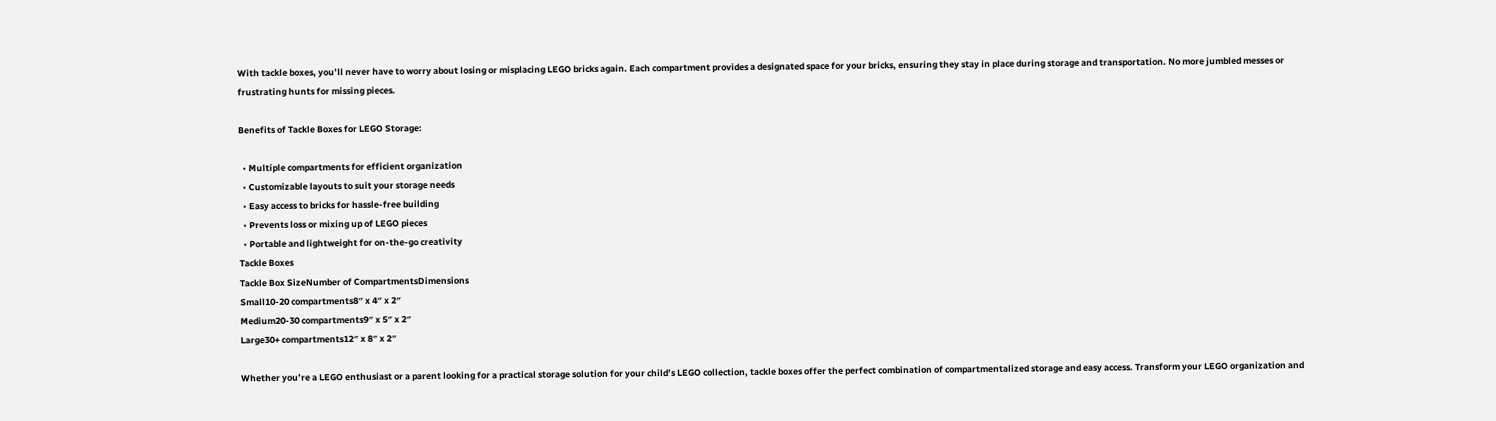With tackle boxes, you’ll never have to worry about losing or misplacing LEGO bricks again. Each compartment provides a designated space for your bricks, ensuring they stay in place during storage and transportation. No more jumbled messes or frustrating hunts for missing pieces.

Benefits of Tackle Boxes for LEGO Storage:

  • Multiple compartments for efficient organization
  • Customizable layouts to suit your storage needs
  • Easy access to bricks for hassle-free building
  • Prevents loss or mixing up of LEGO pieces
  • Portable and lightweight for on-the-go creativity
Tackle Boxes
Tackle Box SizeNumber of CompartmentsDimensions
Small10-20 compartments8″ x 4″ x 2″
Medium20-30 compartments9″ x 5″ x 2″
Large30+ compartments12″ x 8″ x 2″

Whether you’re a LEGO enthusiast or a parent looking for a practical storage solution for your child’s LEGO collection, tackle boxes offer the perfect combination of compartmentalized storage and easy access. Transform your LEGO organization and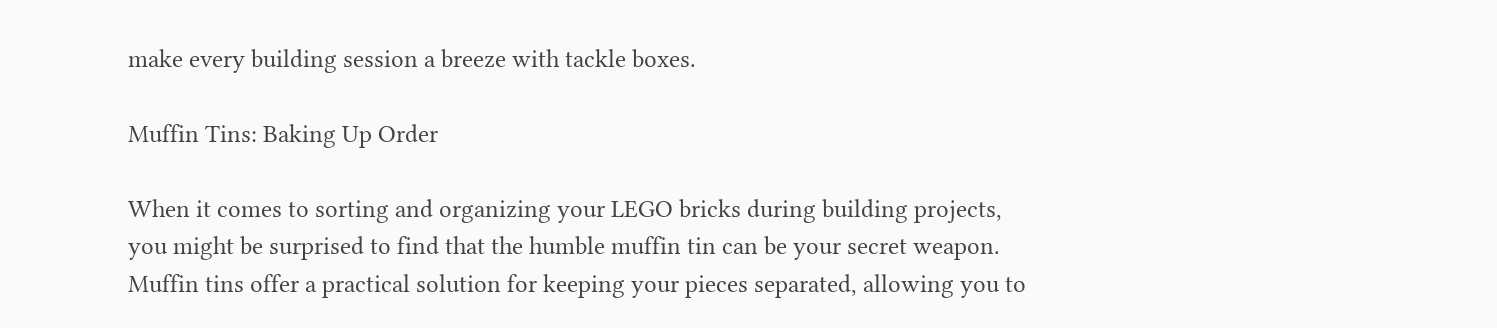make every building session a breeze with tackle boxes.

Muffin Tins: Baking Up Order

When it comes to sorting and organizing your LEGO bricks during building projects, you might be surprised to find that the humble muffin tin can be your secret weapon. Muffin tins offer a practical solution for keeping your pieces separated, allowing you to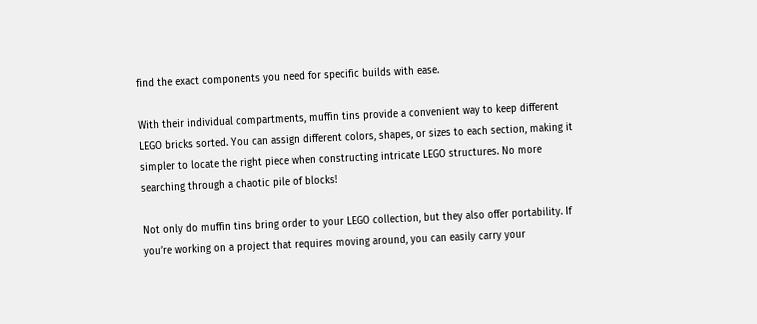find the exact components you need for specific builds with ease.

With their individual compartments, muffin tins provide a convenient way to keep different LEGO bricks sorted. You can assign different colors, shapes, or sizes to each section, making it simpler to locate the right piece when constructing intricate LEGO structures. No more searching through a chaotic pile of blocks!

Not only do muffin tins bring order to your LEGO collection, but they also offer portability. If you’re working on a project that requires moving around, you can easily carry your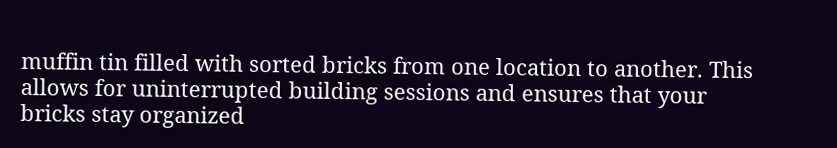muffin tin filled with sorted bricks from one location to another. This allows for uninterrupted building sessions and ensures that your bricks stay organized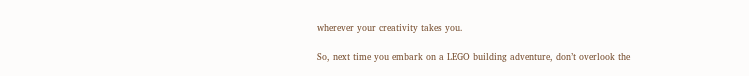wherever your creativity takes you.

So, next time you embark on a LEGO building adventure, don’t overlook the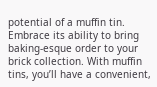potential of a muffin tin. Embrace its ability to bring baking-esque order to your brick collection. With muffin tins, you’ll have a convenient,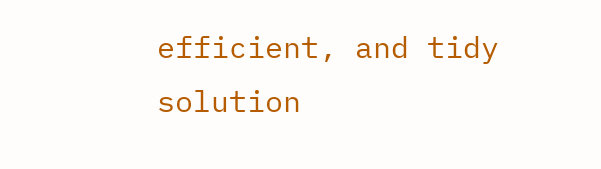efficient, and tidy solution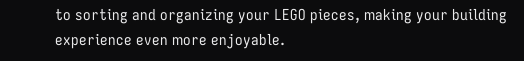to sorting and organizing your LEGO pieces, making your building experience even more enjoyable.